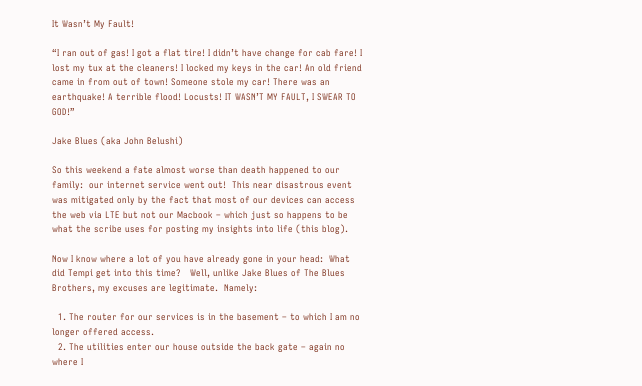It Wasn’t My Fault!

“I ran out of gas! I got a flat tire! I didn’t have change for cab fare! I lost my tux at the cleaners! I locked my keys in the car! An old friend came in from out of town! Someone stole my car! There was an earthquake! A terrible flood! Locusts! IT WASN’T MY FAULT, I SWEAR TO GOD!”

Jake Blues (aka John Belushi)

So this weekend a fate almost worse than death happened to our family:  our internet service went out!  This near disastrous event was mitigated only by the fact that most of our devices can access the web via LTE but not our Macbook – which just so happens to be what the scribe uses for posting my insights into life (this blog).

Now I know where a lot of you have already gone in your head:  What did Tempi get into this time?   Well, unlike Jake Blues of The Blues Brothers, my excuses are legitimate.  Namely:

  1. The router for our services is in the basement – to which I am no longer offered access.
  2. The utilities enter our house outside the back gate – again no where I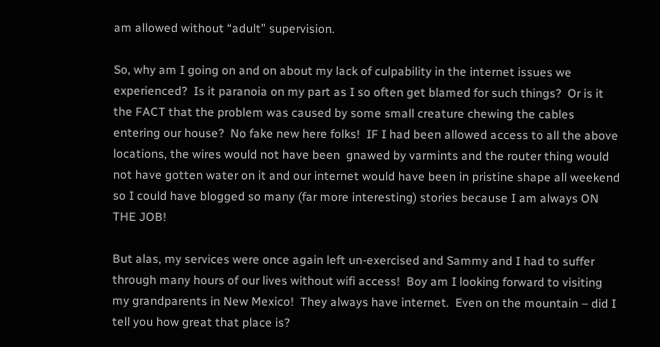am allowed without “adult” supervision.

So, why am I going on and on about my lack of culpability in the internet issues we experienced?  Is it paranoia on my part as I so often get blamed for such things?  Or is it the FACT that the problem was caused by some small creature chewing the cables entering our house?  No fake new here folks!  IF I had been allowed access to all the above locations, the wires would not have been  gnawed by varmints and the router thing would not have gotten water on it and our internet would have been in pristine shape all weekend so I could have blogged so many (far more interesting) stories because I am always ON THE JOB!

But alas, my services were once again left un-exercised and Sammy and I had to suffer through many hours of our lives without wifi access!  Boy am I looking forward to visiting my grandparents in New Mexico!  They always have internet.  Even on the mountain – did I tell you how great that place is?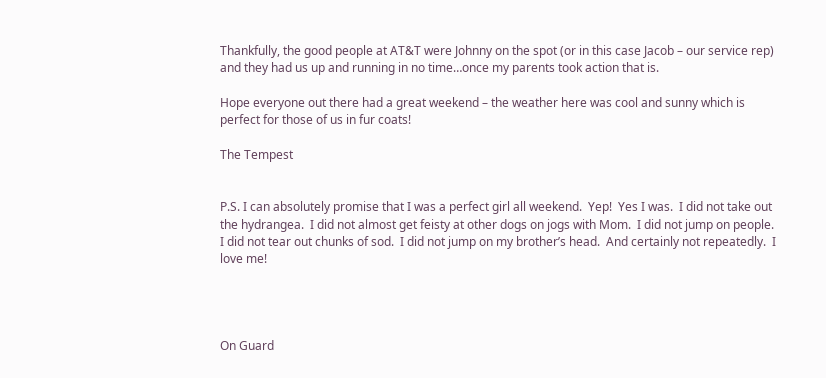Thankfully, the good people at AT&T were Johnny on the spot (or in this case Jacob – our service rep) and they had us up and running in no time…once my parents took action that is.

Hope everyone out there had a great weekend – the weather here was cool and sunny which is perfect for those of us in fur coats!

The Tempest


P.S. I can absolutely promise that I was a perfect girl all weekend.  Yep!  Yes I was.  I did not take out the hydrangea.  I did not almost get feisty at other dogs on jogs with Mom.  I did not jump on people.  I did not tear out chunks of sod.  I did not jump on my brother’s head.  And certainly not repeatedly.  I love me!




On Guard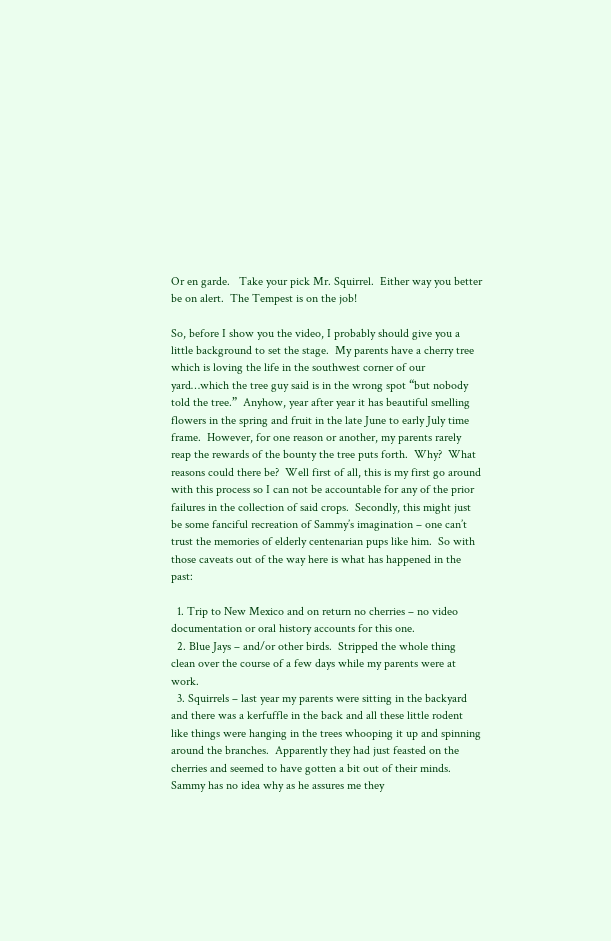Or en garde.   Take your pick Mr. Squirrel.  Either way you better be on alert.  The Tempest is on the job!

So, before I show you the video, I probably should give you a little background to set the stage.  My parents have a cherry tree which is loving the life in the southwest corner of our yard…which the tree guy said is in the wrong spot “but nobody told the tree.”  Anyhow, year after year it has beautiful smelling flowers in the spring and fruit in the late June to early July time frame.  However, for one reason or another, my parents rarely reap the rewards of the bounty the tree puts forth.  Why?  What reasons could there be?  Well first of all, this is my first go around with this process so I can not be accountable for any of the prior failures in the collection of said crops.  Secondly, this might just be some fanciful recreation of Sammy’s imagination – one can’t trust the memories of elderly centenarian pups like him.  So with those caveats out of the way here is what has happened in the past:

  1. Trip to New Mexico and on return no cherries – no video documentation or oral history accounts for this one.
  2. Blue Jays – and/or other birds.  Stripped the whole thing clean over the course of a few days while my parents were at work.
  3. Squirrels – last year my parents were sitting in the backyard and there was a kerfuffle in the back and all these little rodent like things were hanging in the trees whooping it up and spinning around the branches.  Apparently they had just feasted on the cherries and seemed to have gotten a bit out of their minds.  Sammy has no idea why as he assures me they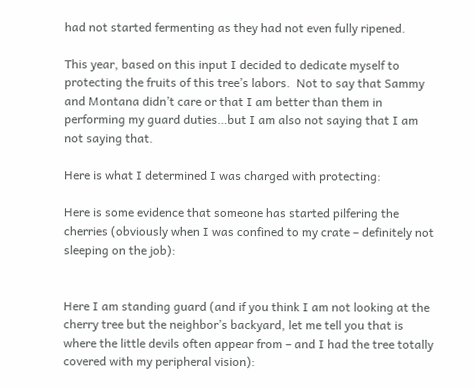had not started fermenting as they had not even fully ripened.

This year, based on this input I decided to dedicate myself to protecting the fruits of this tree’s labors.  Not to say that Sammy and Montana didn’t care or that I am better than them in performing my guard duties…but I am also not saying that I am not saying that.

Here is what I determined I was charged with protecting:

Here is some evidence that someone has started pilfering the cherries (obviously when I was confined to my crate – definitely not sleeping on the job):


Here I am standing guard (and if you think I am not looking at the cherry tree but the neighbor’s backyard, let me tell you that is where the little devils often appear from – and I had the tree totally covered with my peripheral vision):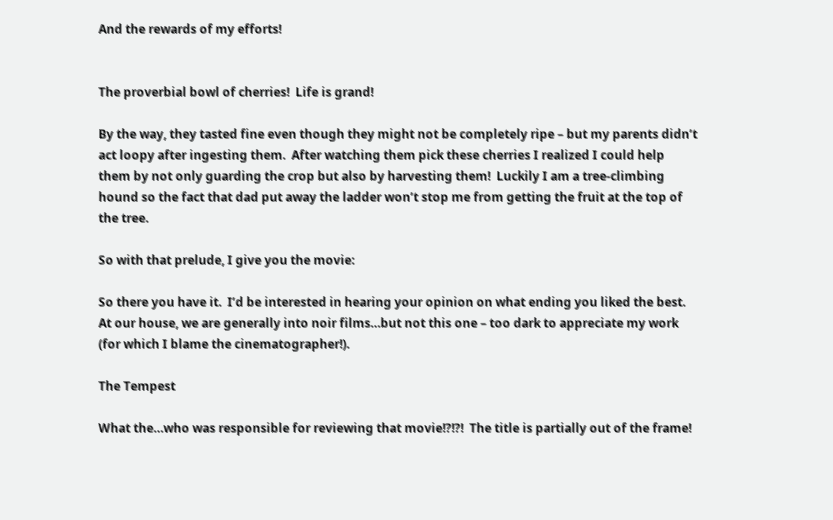And the rewards of my efforts!


The proverbial bowl of cherries!  Life is grand!

By the way, they tasted fine even though they might not be completely ripe – but my parents didn’t act loopy after ingesting them.  After watching them pick these cherries I realized I could help them by not only guarding the crop but also by harvesting them!  Luckily I am a tree-climbing hound so the fact that dad put away the ladder won’t stop me from getting the fruit at the top of the tree.

So with that prelude, I give you the movie:

So there you have it.  I’d be interested in hearing your opinion on what ending you liked the best.  At our house, we are generally into noir films…but not this one – too dark to appreciate my work (for which I blame the cinematographer!).

The Tempest

What the…who was responsible for reviewing that movie!?!?!  The title is partially out of the frame!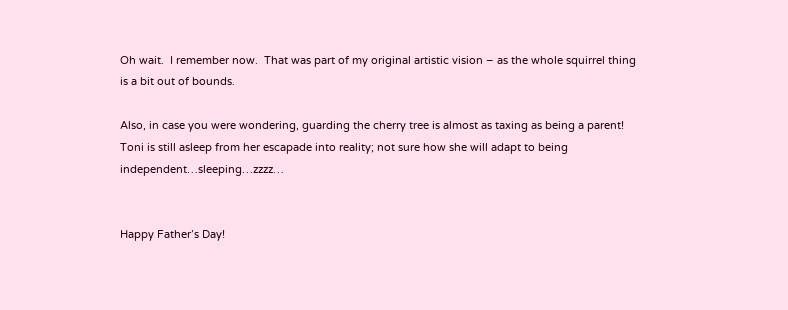Oh wait.  I remember now.  That was part of my original artistic vision – as the whole squirrel thing is a bit out of bounds.

Also, in case you were wondering, guarding the cherry tree is almost as taxing as being a parent!  Toni is still asleep from her escapade into reality; not sure how she will adapt to being independent…sleeping…zzzz…


Happy Father’s Day!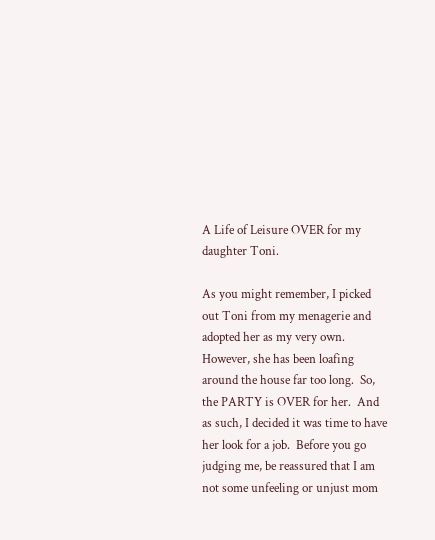A Life of Leisure OVER for my daughter Toni.

As you might remember, I picked out Toni from my menagerie and adopted her as my very own.  However, she has been loafing around the house far too long.  So, the PARTY is OVER for her.  And as such, I decided it was time to have her look for a job.  Before you go judging me, be reassured that I am not some unfeeling or unjust mom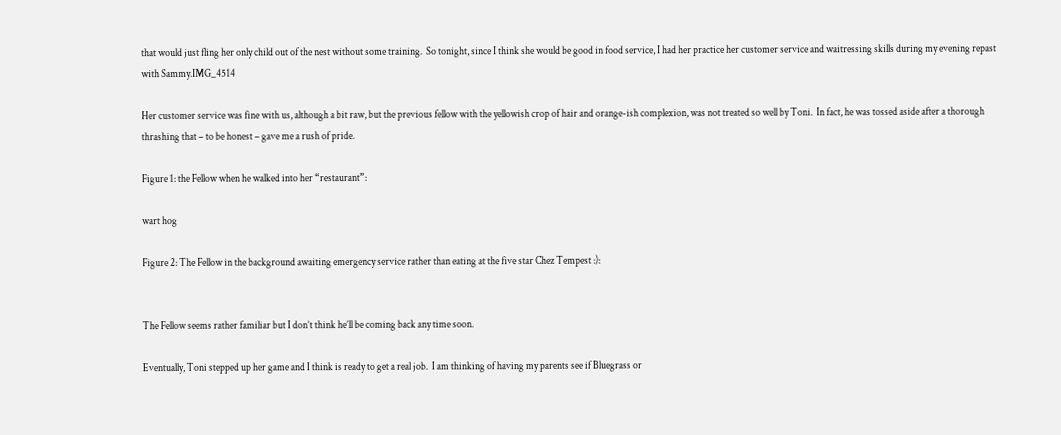that would just fling her only child out of the nest without some training.  So tonight, since I think she would be good in food service, I had her practice her customer service and waitressing skills during my evening repast with Sammy.IMG_4514

Her customer service was fine with us, although a bit raw, but the previous fellow with the yellowish crop of hair and orange-ish complexion, was not treated so well by Toni.  In fact, he was tossed aside after a thorough thrashing that – to be honest – gave me a rush of pride.

Figure 1: the Fellow when he walked into her “restaurant”:

wart hog

Figure 2: The Fellow in the background awaiting emergency service rather than eating at the five star Chez Tempest :):


The Fellow seems rather familiar but I don’t think he’ll be coming back any time soon.

Eventually, Toni stepped up her game and I think is ready to get a real job.  I am thinking of having my parents see if Bluegrass or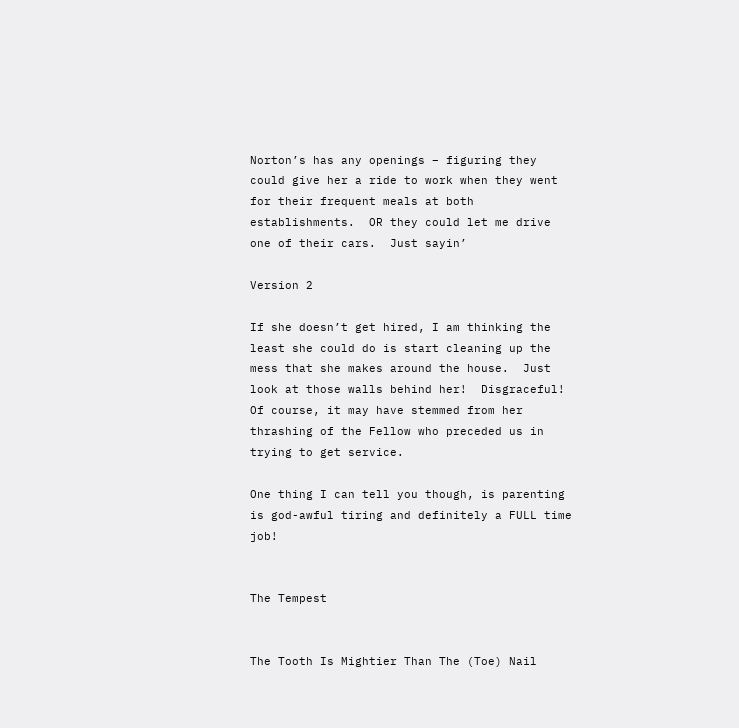Norton’s has any openings – figuring they could give her a ride to work when they went for their frequent meals at both establishments.  OR they could let me drive one of their cars.  Just sayin’

Version 2

If she doesn’t get hired, I am thinking the least she could do is start cleaning up the mess that she makes around the house.  Just look at those walls behind her!  Disgraceful!  Of course, it may have stemmed from her thrashing of the Fellow who preceded us in trying to get service.

One thing I can tell you though, is parenting is god-awful tiring and definitely a FULL time job!


The Tempest


The Tooth Is Mightier Than The (Toe) Nail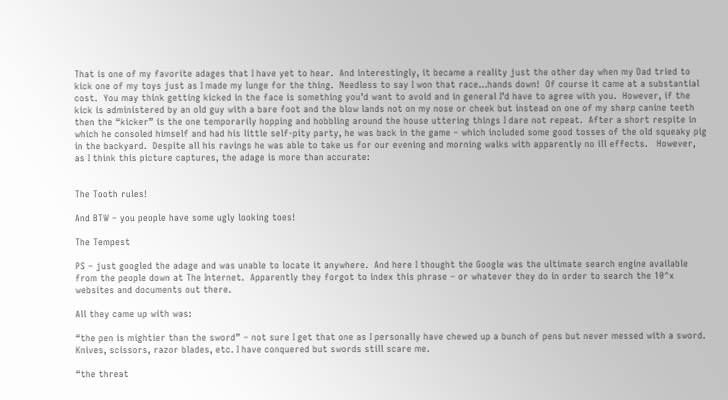That is one of my favorite adages that I have yet to hear.  And interestingly, it became a reality just the other day when my Dad tried to kick one of my toys just as I made my lunge for the thing.  Needless to say I won that race…hands down!  Of course it came at a substantial cost.  You may think getting kicked in the face is something you’d want to avoid and in general I’d have to agree with you.  However, if the kick is administered by an old guy with a bare foot and the blow lands not on my nose or cheek but instead on one of my sharp canine teeth then the “kicker” is the one temporarily hopping and hobbling around the house uttering things I dare not repeat.  After a short respite in which he consoled himself and had his little self-pity party, he was back in the game – which included some good tosses of the old squeaky pig in the backyard.  Despite all his ravings he was able to take us for our evening and morning walks with apparently no ill effects.   However, as I think this picture captures, the adage is more than accurate:


The Tooth rules!

And BTW – you people have some ugly looking toes!

The Tempest

PS – just googled the adage and was unable to locate it anywhere.  And here I thought the Google was the ultimate search engine available from the people down at The Internet.  Apparently they forgot to index this phrase – or whatever they do in order to search the 10^x websites and documents out there.

All they came up with was:

“the pen is mightier than the sword” – not sure I get that one as I personally have chewed up a bunch of pens but never messed with a sword.  Knives, scissors, razor blades, etc. I have conquered but swords still scare me.

“the threat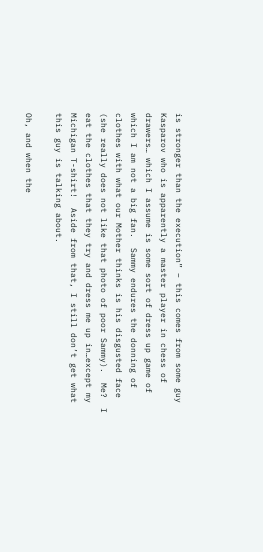is stronger than the execution” – this comes from some guy Kasparov who is apparently a master player in chess of drawers… which I assume is some sort of dress up game of which I am not a big fan.  Sammy endures the donning of clothes with what our Mother thinks is his disgusted face (she really does not like that photo of poor Sammy).  Me?  I eat the clothes that they try and dress me up in…except my Michigan T-shirt!  Aside from that, I still don’t get what this guy is talking about.

Oh, and when the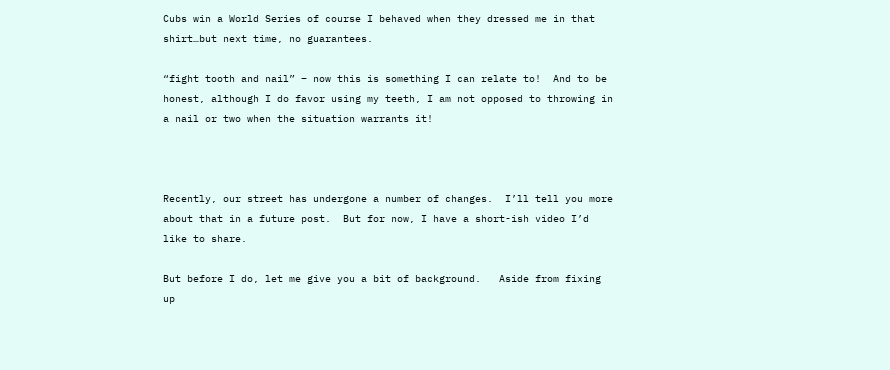Cubs win a World Series of course I behaved when they dressed me in that shirt…but next time, no guarantees.

“fight tooth and nail” – now this is something I can relate to!  And to be honest, although I do favor using my teeth, I am not opposed to throwing in a nail or two when the situation warrants it!



Recently, our street has undergone a number of changes.  I’ll tell you more about that in a future post.  But for now, I have a short-ish video I’d like to share.

But before I do, let me give you a bit of background.   Aside from fixing up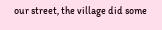our street, the village did some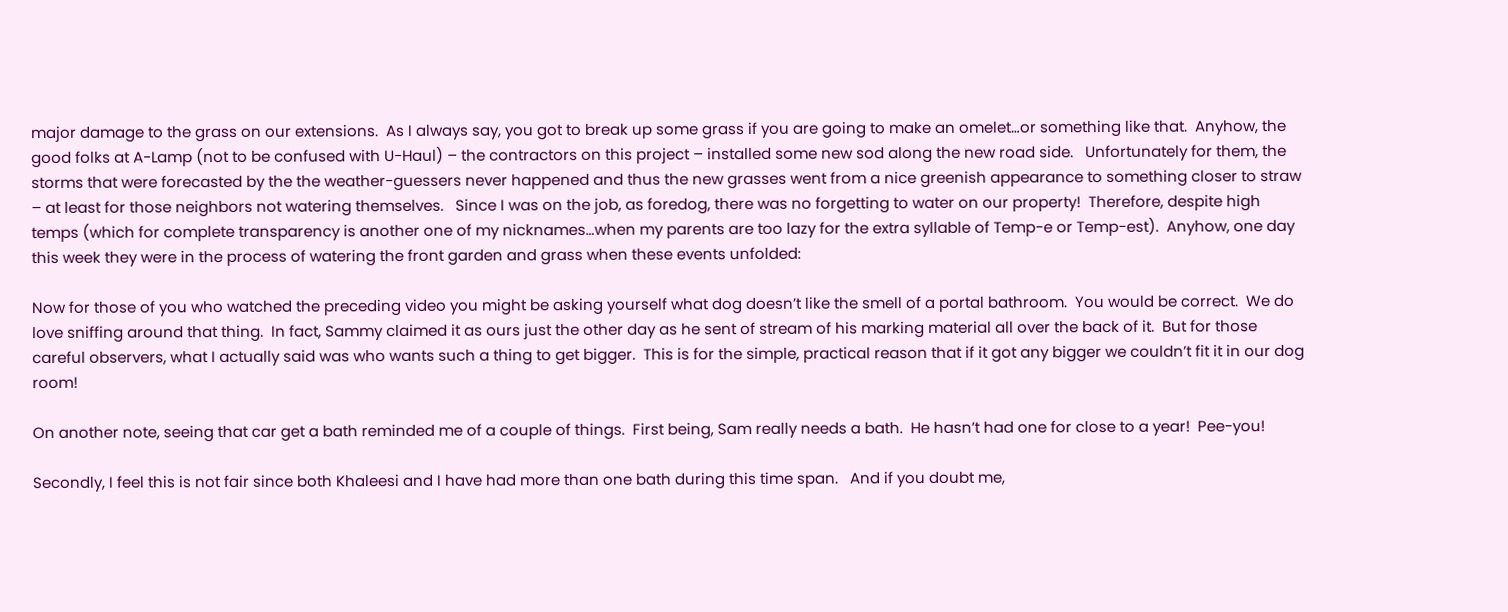major damage to the grass on our extensions.  As I always say, you got to break up some grass if you are going to make an omelet…or something like that.  Anyhow, the good folks at A-Lamp (not to be confused with U-Haul) – the contractors on this project – installed some new sod along the new road side.   Unfortunately for them, the storms that were forecasted by the the weather-guessers never happened and thus the new grasses went from a nice greenish appearance to something closer to straw – at least for those neighbors not watering themselves.   Since I was on the job, as foredog, there was no forgetting to water on our property!  Therefore, despite high temps (which for complete transparency is another one of my nicknames…when my parents are too lazy for the extra syllable of Temp-e or Temp-est).  Anyhow, one day this week they were in the process of watering the front garden and grass when these events unfolded:

Now for those of you who watched the preceding video you might be asking yourself what dog doesn’t like the smell of a portal bathroom.  You would be correct.  We do love sniffing around that thing.  In fact, Sammy claimed it as ours just the other day as he sent of stream of his marking material all over the back of it.  But for those careful observers, what I actually said was who wants such a thing to get bigger.  This is for the simple, practical reason that if it got any bigger we couldn’t fit it in our dog room!

On another note, seeing that car get a bath reminded me of a couple of things.  First being, Sam really needs a bath.  He hasn’t had one for close to a year!  Pee-you!

Secondly, I feel this is not fair since both Khaleesi and I have had more than one bath during this time span.   And if you doubt me,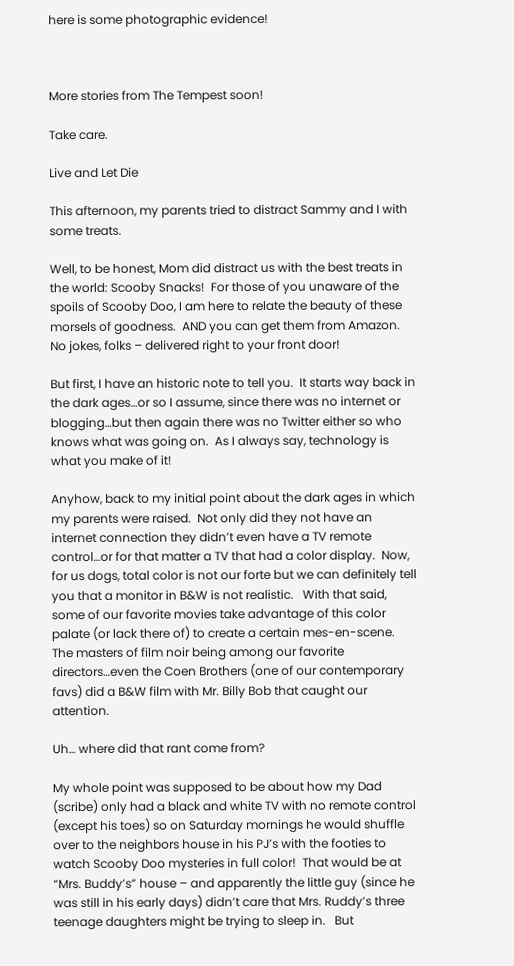here is some photographic evidence!



More stories from The Tempest soon!

Take care.

Live and Let Die

This afternoon, my parents tried to distract Sammy and I with some treats.

Well, to be honest, Mom did distract us with the best treats in the world: Scooby Snacks!  For those of you unaware of the spoils of Scooby Doo, I am here to relate the beauty of these morsels of goodness.  AND you can get them from Amazon.  No jokes, folks – delivered right to your front door!

But first, I have an historic note to tell you.  It starts way back in the dark ages…or so I assume, since there was no internet or blogging…but then again there was no Twitter either so who knows what was going on.  As I always say, technology is what you make of it!

Anyhow, back to my initial point about the dark ages in which my parents were raised.  Not only did they not have an internet connection they didn’t even have a TV remote control…or for that matter a TV that had a color display.  Now, for us dogs, total color is not our forte but we can definitely tell you that a monitor in B&W is not realistic.   With that said, some of our favorite movies take advantage of this color palate (or lack there of) to create a certain mes-en-scene.  The masters of film noir being among our favorite directors…even the Coen Brothers (one of our contemporary favs) did a B&W film with Mr. Billy Bob that caught our attention.

Uh… where did that rant come from?

My whole point was supposed to be about how my Dad (scribe) only had a black and white TV with no remote control (except his toes) so on Saturday mornings he would shuffle over to the neighbors house in his PJ’s with the footies to watch Scooby Doo mysteries in full color!  That would be at “Mrs. Buddy’s” house – and apparently the little guy (since he was still in his early days) didn’t care that Mrs. Ruddy’s three teenage daughters might be trying to sleep in.   But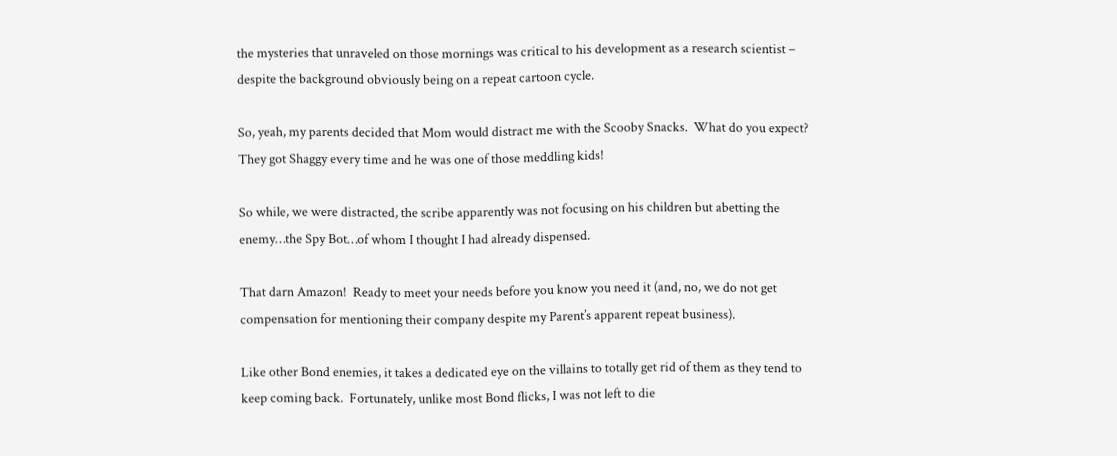the mysteries that unraveled on those mornings was critical to his development as a research scientist – despite the background obviously being on a repeat cartoon cycle.

So, yeah, my parents decided that Mom would distract me with the Scooby Snacks.  What do you expect?  They got Shaggy every time and he was one of those meddling kids!

So while, we were distracted, the scribe apparently was not focusing on his children but abetting the enemy…the Spy Bot…of whom I thought I had already dispensed.

That darn Amazon!  Ready to meet your needs before you know you need it (and, no, we do not get compensation for mentioning their company despite my Parent’s apparent repeat business).

Like other Bond enemies, it takes a dedicated eye on the villains to totally get rid of them as they tend to keep coming back.  Fortunately, unlike most Bond flicks, I was not left to die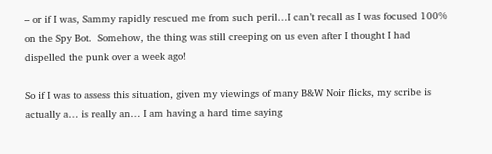– or if I was, Sammy rapidly rescued me from such peril…I can’t recall as I was focused 100% on the Spy Bot.  Somehow, the thing was still creeping on us even after I thought I had dispelled the punk over a week ago!

So if I was to assess this situation, given my viewings of many B&W Noir flicks, my scribe is actually a… is really an… I am having a hard time saying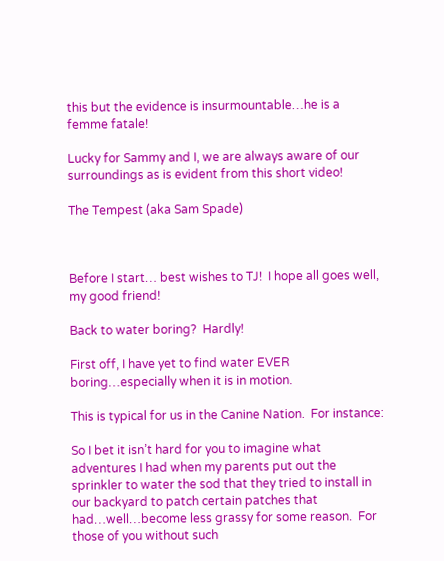this but the evidence is insurmountable…he is a femme fatale!

Lucky for Sammy and I, we are always aware of our surroundings as is evident from this short video!

The Tempest (aka Sam Spade)



Before I start… best wishes to TJ!  I hope all goes well, my good friend!

Back to water boring?  Hardly!

First off, I have yet to find water EVER boring…especially when it is in motion.

This is typical for us in the Canine Nation.  For instance:

So I bet it isn’t hard for you to imagine what adventures I had when my parents put out the sprinkler to water the sod that they tried to install in our backyard to patch certain patches that had…well…become less grassy for some reason.  For those of you without such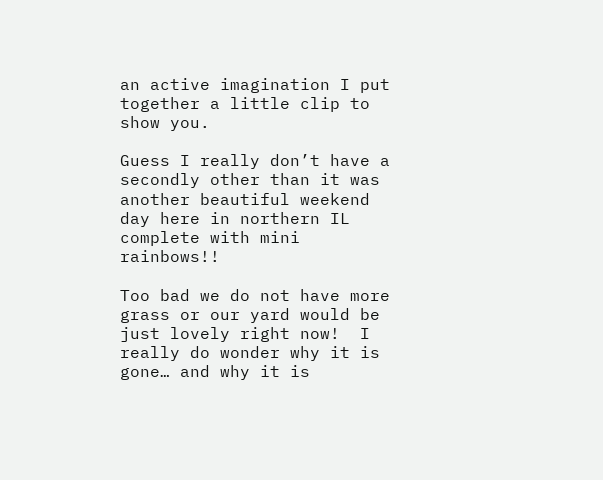an active imagination I put together a little clip to show you.

Guess I really don’t have a secondly other than it was another beautiful weekend day here in northern IL complete with mini rainbows!!

Too bad we do not have more grass or our yard would be just lovely right now!  I really do wonder why it is gone… and why it is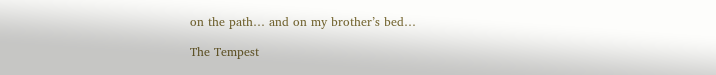on the path… and on my brother’s bed…

The Tempest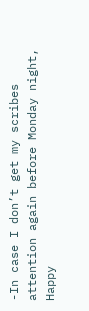-In case I don’t get my scribes attention again before Monday night, Happy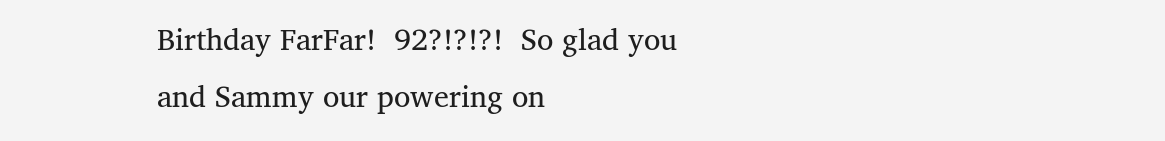Birthday FarFar!  92?!?!?!  So glad you and Sammy our powering on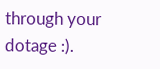through your dotage :).